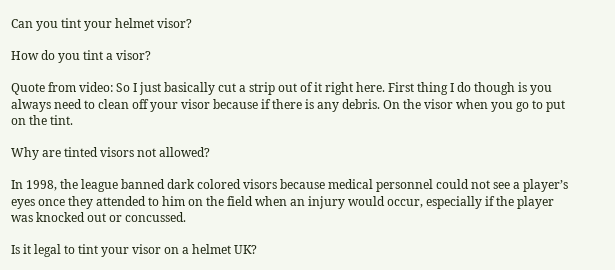Can you tint your helmet visor?

How do you tint a visor?

Quote from video: So I just basically cut a strip out of it right here. First thing I do though is you always need to clean off your visor because if there is any debris. On the visor when you go to put on the tint.

Why are tinted visors not allowed?

In 1998, the league banned dark colored visors because medical personnel could not see a player’s eyes once they attended to him on the field when an injury would occur, especially if the player was knocked out or concussed.

Is it legal to tint your visor on a helmet UK?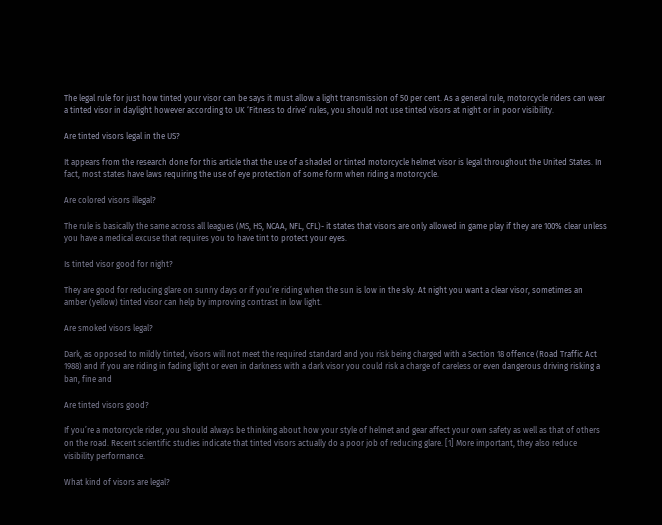The legal rule for just how tinted your visor can be says it must allow a light transmission of 50 per cent. As a general rule, motorcycle riders can wear a tinted visor in daylight however according to UK ‘Fitness to drive’ rules, you should not use tinted visors at night or in poor visibility.

Are tinted visors legal in the US?

It appears from the research done for this article that the use of a shaded or tinted motorcycle helmet visor is legal throughout the United States. In fact, most states have laws requiring the use of eye protection of some form when riding a motorcycle.

Are colored visors illegal?

The rule is basically the same across all leagues (MS, HS, NCAA, NFL, CFL)- it states that visors are only allowed in game play if they are 100% clear unless you have a medical excuse that requires you to have tint to protect your eyes.

Is tinted visor good for night?

They are good for reducing glare on sunny days or if you’re riding when the sun is low in the sky. At night you want a clear visor, sometimes an amber (yellow) tinted visor can help by improving contrast in low light.

Are smoked visors legal?

Dark, as opposed to mildly tinted, visors will not meet the required standard and you risk being charged with a Section 18 offence (Road Traffic Act 1988) and if you are riding in fading light or even in darkness with a dark visor you could risk a charge of careless or even dangerous driving risking a ban, fine and

Are tinted visors good?

If you’re a motorcycle rider, you should always be thinking about how your style of helmet and gear affect your own safety as well as that of others on the road. Recent scientific studies indicate that tinted visors actually do a poor job of reducing glare. [1] More important, they also reduce visibility performance.

What kind of visors are legal?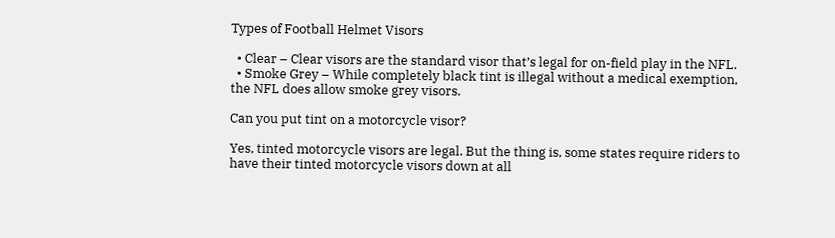Types of Football Helmet Visors

  • Clear – Clear visors are the standard visor that’s legal for on-field play in the NFL.
  • Smoke Grey – While completely black tint is illegal without a medical exemption, the NFL does allow smoke grey visors.

Can you put tint on a motorcycle visor?

Yes, tinted motorcycle visors are legal. But the thing is, some states require riders to have their tinted motorcycle visors down at all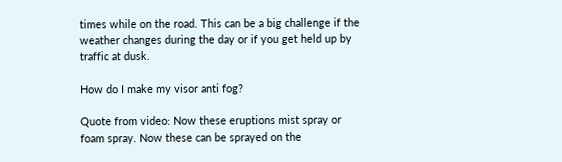times while on the road. This can be a big challenge if the weather changes during the day or if you get held up by traffic at dusk.

How do I make my visor anti fog?

Quote from video: Now these eruptions mist spray or foam spray. Now these can be sprayed on the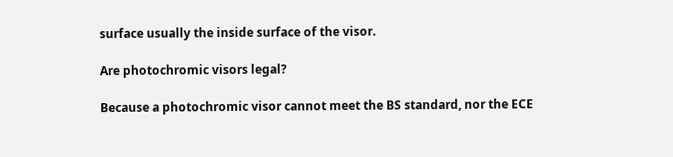surface usually the inside surface of the visor.

Are photochromic visors legal?

Because a photochromic visor cannot meet the BS standard, nor the ECE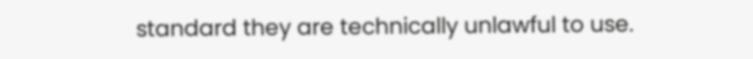standard they are technically unlawful to use.